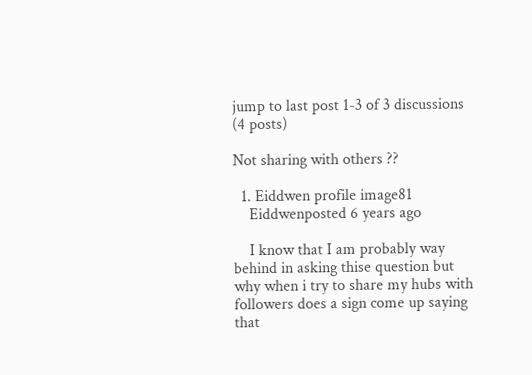jump to last post 1-3 of 3 discussions (4 posts)

Not sharing with others ??

  1. Eiddwen profile image81
    Eiddwenposted 6 years ago

    I know that I am probably way behind in asking thise question but why when i try to share my hubs with followers does a sign come up saying that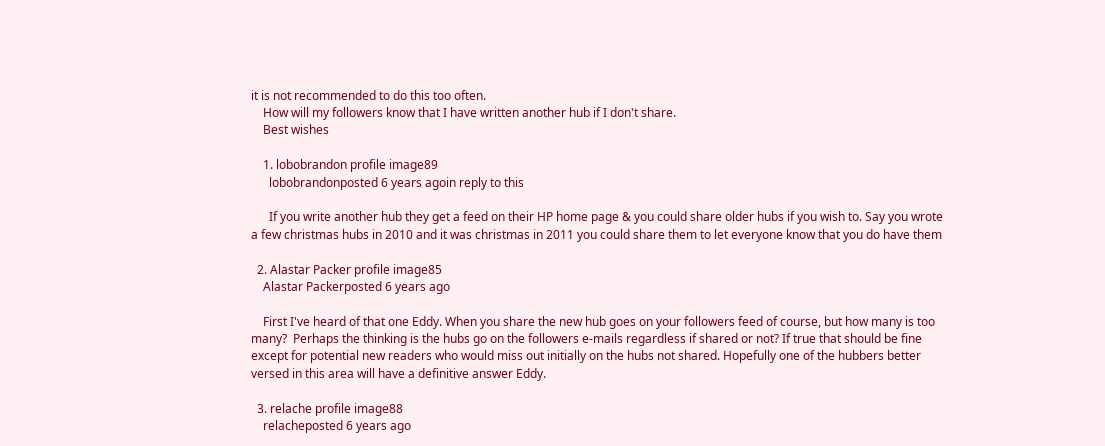it is not recommended to do this too often.
    How will my followers know that I have written another hub if I don't share.
    Best wishes

    1. lobobrandon profile image89
      lobobrandonposted 6 years agoin reply to this

      If you write another hub they get a feed on their HP home page & you could share older hubs if you wish to. Say you wrote a few christmas hubs in 2010 and it was christmas in 2011 you could share them to let everyone know that you do have them

  2. Alastar Packer profile image85
    Alastar Packerposted 6 years ago

    First I've heard of that one Eddy. When you share the new hub goes on your followers feed of course, but how many is too many?  Perhaps the thinking is the hubs go on the followers e-mails regardless if shared or not? If true that should be fine except for potential new readers who would miss out initially on the hubs not shared. Hopefully one of the hubbers better versed in this area will have a definitive answer Eddy.

  3. relache profile image88
    relacheposted 6 years ago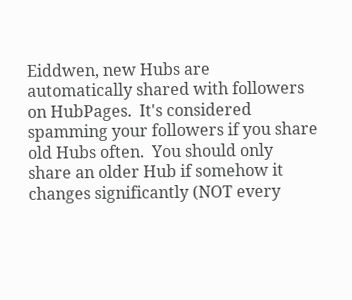Eiddwen, new Hubs are automatically shared with followers on HubPages.  It's considered spamming your followers if you share old Hubs often.  You should only share an older Hub if somehow it changes significantly (NOT every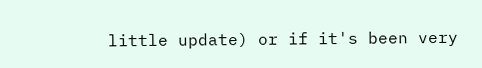little update) or if it's been very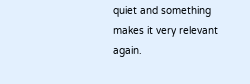quiet and something makes it very relevant again.